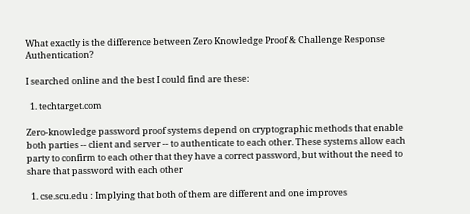What exactly is the difference between Zero Knowledge Proof & Challenge Response Authentication?

I searched online and the best I could find are these:

  1. techtarget.com

Zero-knowledge password proof systems depend on cryptographic methods that enable both parties -- client and server -- to authenticate to each other. These systems allow each party to confirm to each other that they have a correct password, but without the need to share that password with each other

  1. cse.scu.edu : Implying that both of them are different and one improves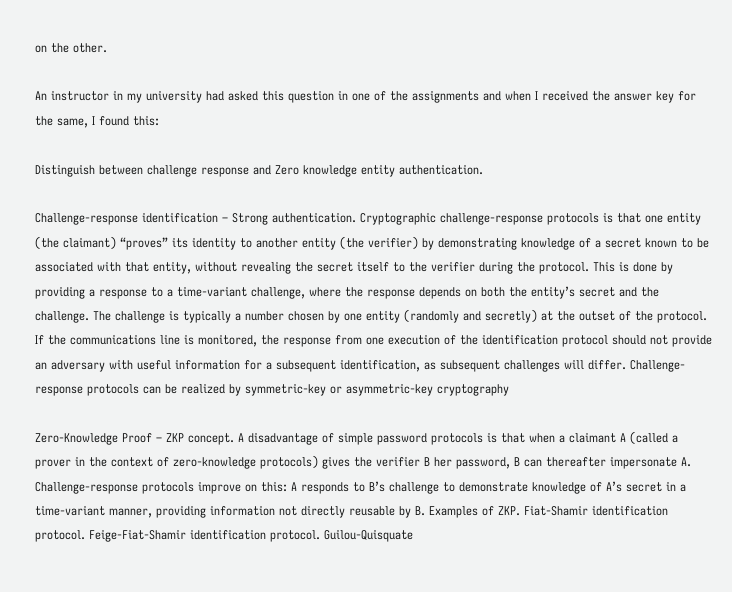on the other.

An instructor in my university had asked this question in one of the assignments and when I received the answer key for the same, I found this:

Distinguish between challenge response and Zero knowledge entity authentication.

Challenge-response identification – Strong authentication. Cryptographic challenge-response protocols is that one entity (the claimant) “proves” its identity to another entity (the verifier) by demonstrating knowledge of a secret known to be associated with that entity, without revealing the secret itself to the verifier during the protocol. This is done by providing a response to a time-variant challenge, where the response depends on both the entity’s secret and the challenge. The challenge is typically a number chosen by one entity (randomly and secretly) at the outset of the protocol. If the communications line is monitored, the response from one execution of the identification protocol should not provide an adversary with useful information for a subsequent identification, as subsequent challenges will differ. Challenge-response protocols can be realized by symmetric-key or asymmetric-key cryptography

Zero-Knowledge Proof – ZKP concept. A disadvantage of simple password protocols is that when a claimant A (called a prover in the context of zero-knowledge protocols) gives the verifier B her password, B can thereafter impersonate A. Challenge-response protocols improve on this: A responds to B’s challenge to demonstrate knowledge of A’s secret in a time-variant manner, providing information not directly reusable by B. Examples of ZKP. Fiat-Shamir identification protocol. Feige-Fiat-Shamir identification protocol. Guilou-Quisquate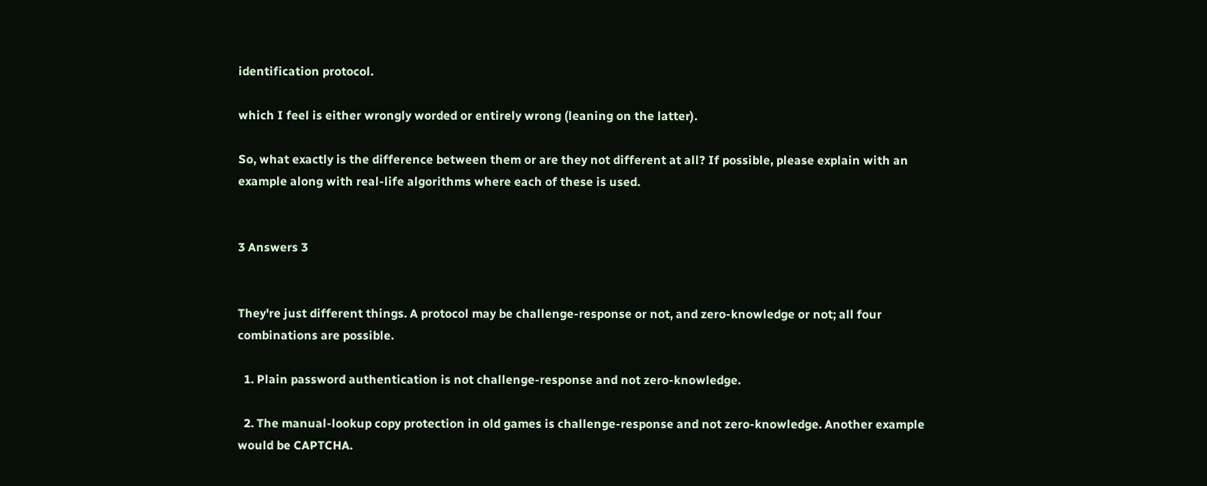identification protocol.

which I feel is either wrongly worded or entirely wrong (leaning on the latter).

So, what exactly is the difference between them or are they not different at all? If possible, please explain with an example along with real-life algorithms where each of these is used.


3 Answers 3


They're just different things. A protocol may be challenge-response or not, and zero-knowledge or not; all four combinations are possible.

  1. Plain password authentication is not challenge-response and not zero-knowledge.

  2. The manual-lookup copy protection in old games is challenge-response and not zero-knowledge. Another example would be CAPTCHA.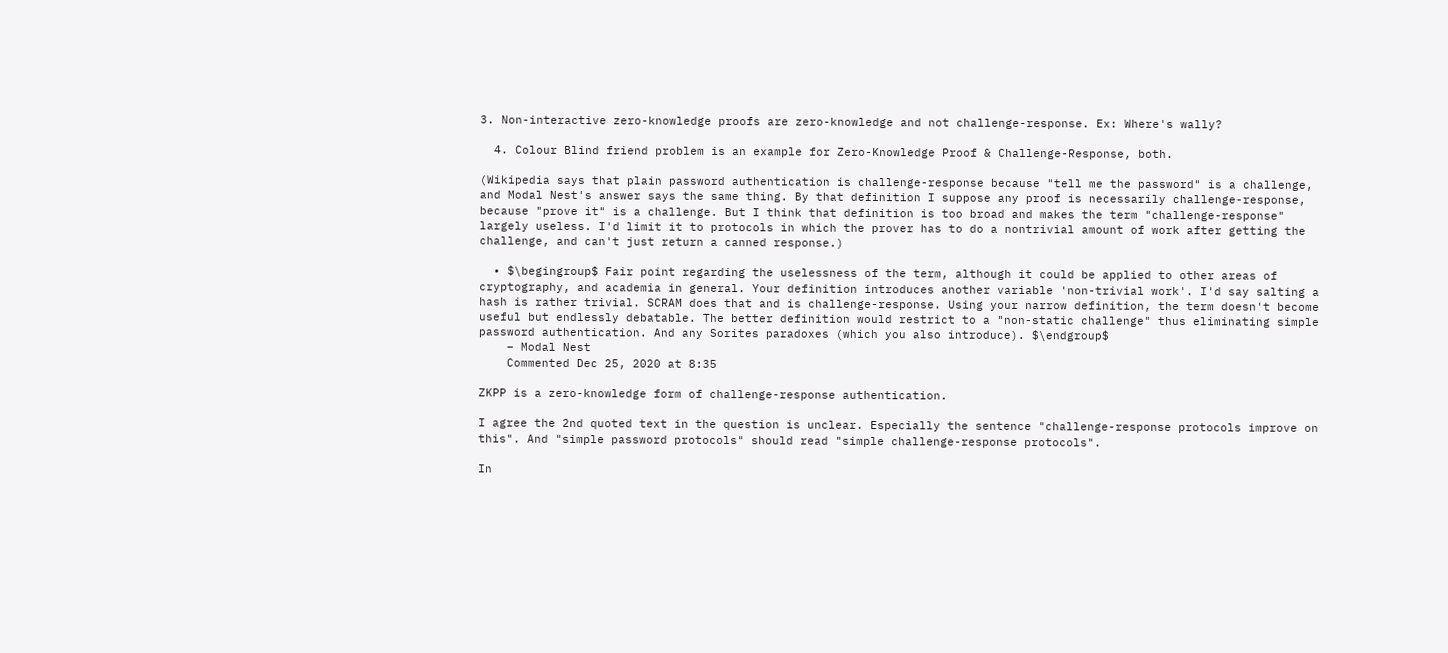3. Non-interactive zero-knowledge proofs are zero-knowledge and not challenge-response. Ex: Where's wally?

  4. Colour Blind friend problem is an example for Zero-Knowledge Proof & Challenge-Response, both.

(Wikipedia says that plain password authentication is challenge-response because "tell me the password" is a challenge, and Modal Nest's answer says the same thing. By that definition I suppose any proof is necessarily challenge-response, because "prove it" is a challenge. But I think that definition is too broad and makes the term "challenge-response" largely useless. I'd limit it to protocols in which the prover has to do a nontrivial amount of work after getting the challenge, and can't just return a canned response.)

  • $\begingroup$ Fair point regarding the uselessness of the term, although it could be applied to other areas of cryptography, and academia in general. Your definition introduces another variable 'non-trivial work'. I'd say salting a hash is rather trivial. SCRAM does that and is challenge-response. Using your narrow definition, the term doesn't become useful but endlessly debatable. The better definition would restrict to a "non-static challenge" thus eliminating simple password authentication. And any Sorites paradoxes (which you also introduce). $\endgroup$
    – Modal Nest
    Commented Dec 25, 2020 at 8:35

ZKPP is a zero-knowledge form of challenge-response authentication.

I agree the 2nd quoted text in the question is unclear. Especially the sentence "challenge-response protocols improve on this". And "simple password protocols" should read "simple challenge-response protocols".

In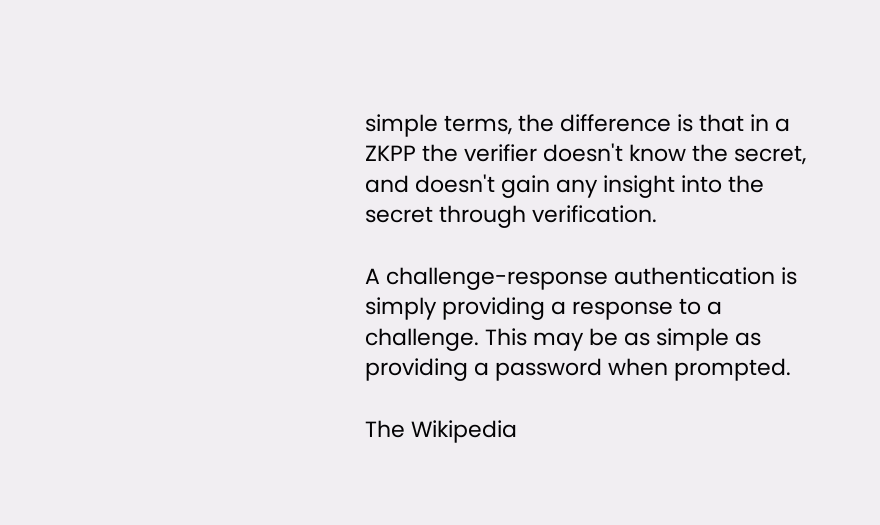simple terms, the difference is that in a ZKPP the verifier doesn't know the secret, and doesn't gain any insight into the secret through verification.

A challenge-response authentication is simply providing a response to a challenge. This may be as simple as providing a password when prompted.

The Wikipedia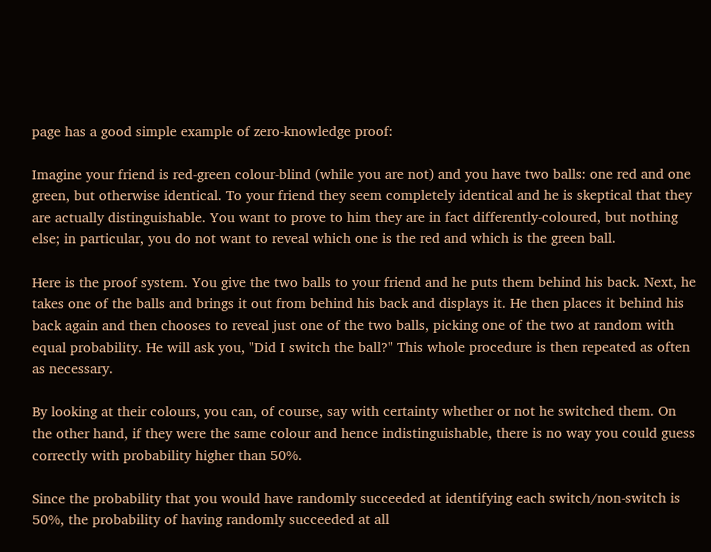page has a good simple example of zero-knowledge proof:

Imagine your friend is red-green colour-blind (while you are not) and you have two balls: one red and one green, but otherwise identical. To your friend they seem completely identical and he is skeptical that they are actually distinguishable. You want to prove to him they are in fact differently-coloured, but nothing else; in particular, you do not want to reveal which one is the red and which is the green ball.

Here is the proof system. You give the two balls to your friend and he puts them behind his back. Next, he takes one of the balls and brings it out from behind his back and displays it. He then places it behind his back again and then chooses to reveal just one of the two balls, picking one of the two at random with equal probability. He will ask you, "Did I switch the ball?" This whole procedure is then repeated as often as necessary.

By looking at their colours, you can, of course, say with certainty whether or not he switched them. On the other hand, if they were the same colour and hence indistinguishable, there is no way you could guess correctly with probability higher than 50%.

Since the probability that you would have randomly succeeded at identifying each switch/non-switch is 50%, the probability of having randomly succeeded at all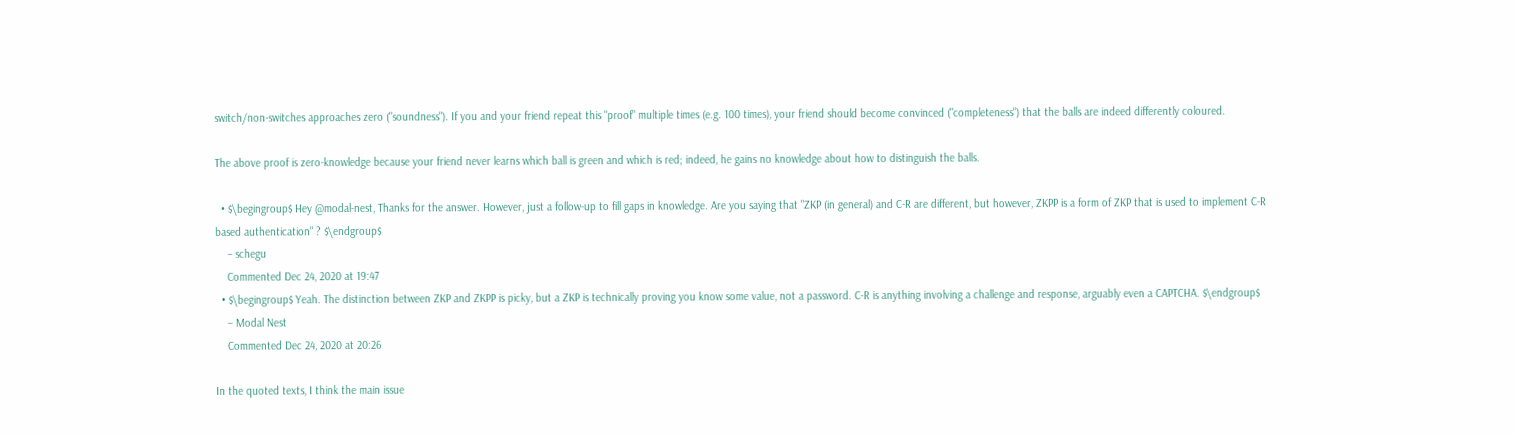switch/non-switches approaches zero ("soundness"). If you and your friend repeat this "proof" multiple times (e.g. 100 times), your friend should become convinced ("completeness") that the balls are indeed differently coloured.

The above proof is zero-knowledge because your friend never learns which ball is green and which is red; indeed, he gains no knowledge about how to distinguish the balls.

  • $\begingroup$ Hey @modal-nest, Thanks for the answer. However, just a follow-up to fill gaps in knowledge. Are you saying that "ZKP (in general) and C-R are different, but however, ZKPP is a form of ZKP that is used to implement C-R based authentication" ? $\endgroup$
    – schegu
    Commented Dec 24, 2020 at 19:47
  • $\begingroup$ Yeah. The distinction between ZKP and ZKPP is picky, but a ZKP is technically proving you know some value, not a password. C-R is anything involving a challenge and response, arguably even a CAPTCHA. $\endgroup$
    – Modal Nest
    Commented Dec 24, 2020 at 20:26

In the quoted texts, I think the main issue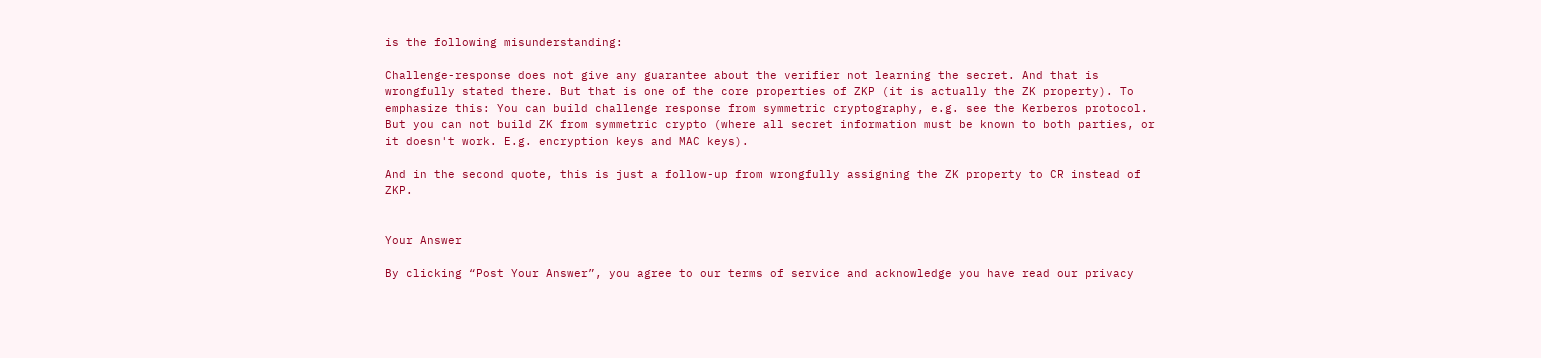is the following misunderstanding:

Challenge-response does not give any guarantee about the verifier not learning the secret. And that is wrongfully stated there. But that is one of the core properties of ZKP (it is actually the ZK property). To emphasize this: You can build challenge response from symmetric cryptography, e.g. see the Kerberos protocol. But you can not build ZK from symmetric crypto (where all secret information must be known to both parties, or it doesn't work. E.g. encryption keys and MAC keys).

And in the second quote, this is just a follow-up from wrongfully assigning the ZK property to CR instead of ZKP.


Your Answer

By clicking “Post Your Answer”, you agree to our terms of service and acknowledge you have read our privacy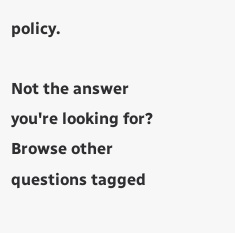policy.

Not the answer you're looking for? Browse other questions tagged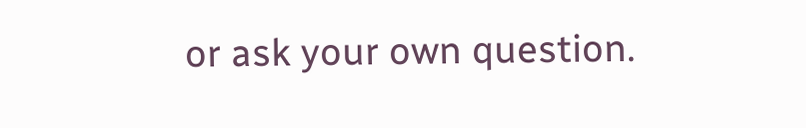or ask your own question.